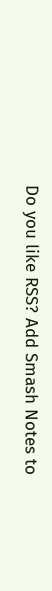Do you like RSS? Add Smash Notes to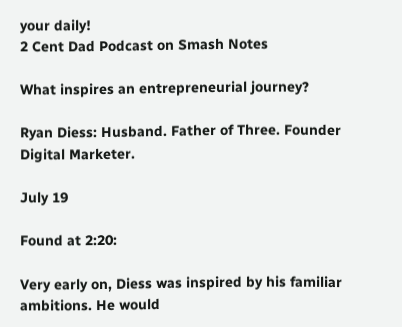your daily!
2 Cent Dad Podcast on Smash Notes

What inspires an entrepreneurial journey?

Ryan Diess: Husband. Father of Three. Founder Digital Marketer.

July 19

Found at 2:20:

Very early on, Diess was inspired by his familiar ambitions. He would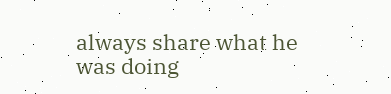always share what he was doing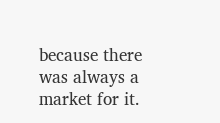because there was always a market for it.